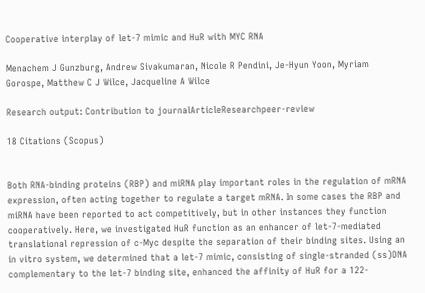Cooperative interplay of let-7 mimic and HuR with MYC RNA

Menachem J Gunzburg, Andrew Sivakumaran, Nicole R Pendini, Je-Hyun Yoon, Myriam Gorospe, Matthew C J Wilce, Jacqueline A Wilce

Research output: Contribution to journalArticleResearchpeer-review

18 Citations (Scopus)


Both RNA-binding proteins (RBP) and miRNA play important roles in the regulation of mRNA expression, often acting together to regulate a target mRNA. In some cases the RBP and miRNA have been reported to act competitively, but in other instances they function cooperatively. Here, we investigated HuR function as an enhancer of let-7-mediated translational repression of c-Myc despite the separation of their binding sites. Using an in vitro system, we determined that a let-7 mimic, consisting of single-stranded (ss)DNA complementary to the let-7 binding site, enhanced the affinity of HuR for a 122-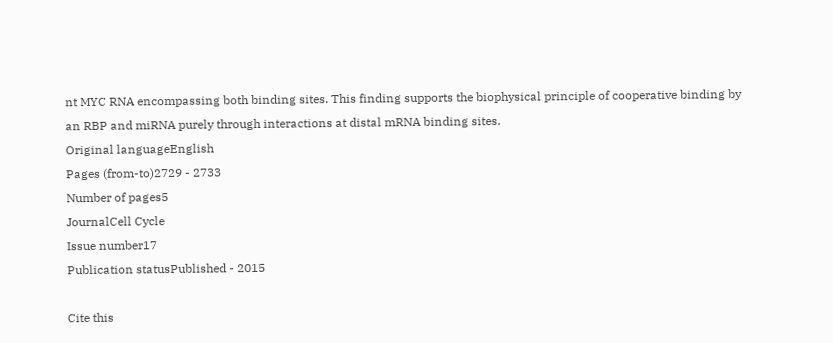nt MYC RNA encompassing both binding sites. This finding supports the biophysical principle of cooperative binding by an RBP and miRNA purely through interactions at distal mRNA binding sites.
Original languageEnglish
Pages (from-to)2729 - 2733
Number of pages5
JournalCell Cycle
Issue number17
Publication statusPublished - 2015

Cite this